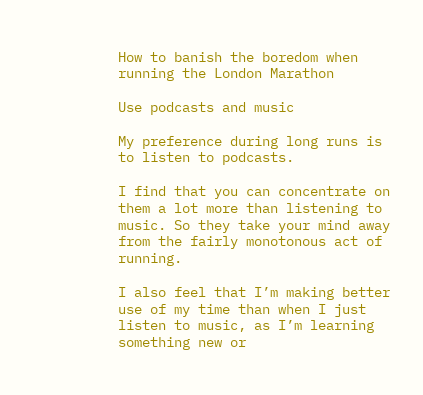How to banish the boredom when running the London Marathon

Use podcasts and music

My preference during long runs is to listen to podcasts.

I find that you can concentrate on them a lot more than listening to music. So they take your mind away from the fairly monotonous act of running.

I also feel that I’m making better use of my time than when I just listen to music, as I’m learning something new or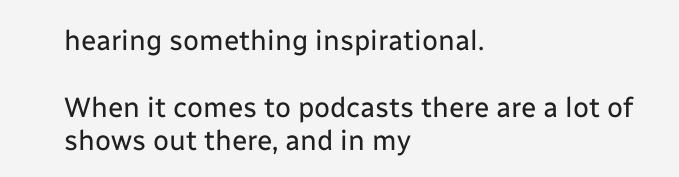hearing something inspirational.

When it comes to podcasts there are a lot of shows out there, and in my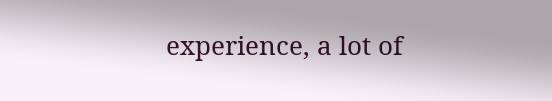experience, a lot of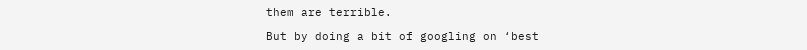them are terrible.

But by doing a bit of googling on ‘best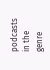podcasts in the genre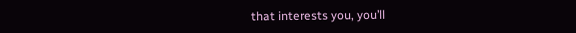that interests you, you’ll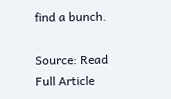find a bunch.

Source: Read Full Article